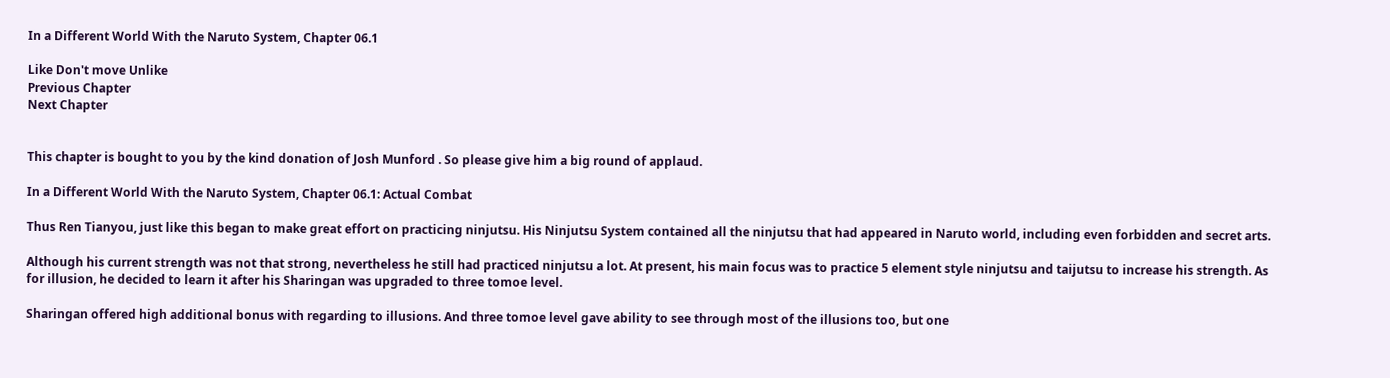In a Different World With the Naruto System, Chapter 06.1

Like Don't move Unlike
Previous Chapter
Next Chapter


This chapter is bought to you by the kind donation of Josh Munford . So please give him a big round of applaud.

In a Different World With the Naruto System, Chapter 06.1: Actual Combat

Thus Ren Tianyou, just like this began to make great effort on practicing ninjutsu. His Ninjutsu System contained all the ninjutsu that had appeared in Naruto world, including even forbidden and secret arts.

Although his current strength was not that strong, nevertheless he still had practiced ninjutsu a lot. At present, his main focus was to practice 5 element style ninjutsu and taijutsu to increase his strength. As for illusion, he decided to learn it after his Sharingan was upgraded to three tomoe level.

Sharingan offered high additional bonus with regarding to illusions. And three tomoe level gave ability to see through most of the illusions too, but one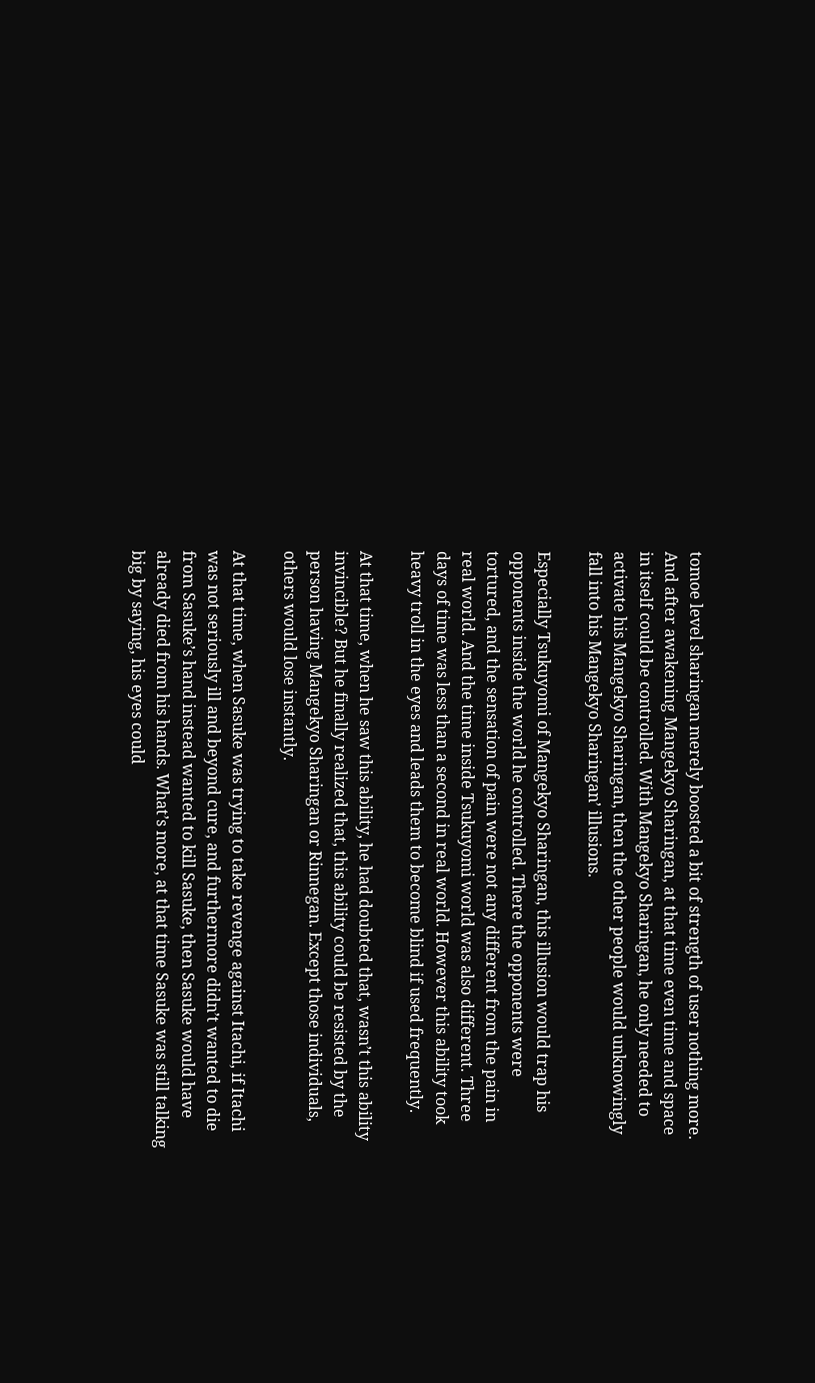tomoe level sharingan merely boosted a bit of strength of user nothing more. And after awakening Mangekyo Sharingan, at that time even time and space in itself could be controlled. With Mangekyo Sharingan, he only needed to activate his Mangekyo Sharingan, then the other people would unknowingly fall into his Mangekyo Sharingan’ illusions.

Especially Tsukuyomi of Mangekyo Sharingan, this illusion would trap his opponents inside the world he controlled. There the opponents were tortured, and the sensation of pain were not any different from the pain in real world. And the time inside Tsukuyomi world was also different. Three days of time was less than a second in real world. However this ability took heavy troll in the eyes and leads them to become blind if used frequently.

At that time, when he saw this ability, he had doubted that, wasn’t this ability invincible? But he finally realized that, this ability could be resisted by the person having Mangekyo Sharingan or Rinnegan. Except those individuals, others would lose instantly.

At that time, when Sasuke was trying to take revenge against Itachi, if Itachi was not seriously ill and beyond cure, and furthermore didn’t wanted to die from Sasuke’s hand instead wanted to kill Sasuke, then Sasuke would have already died from his hands. What’s more, at that time Sasuke was still talking big by saying, his eyes could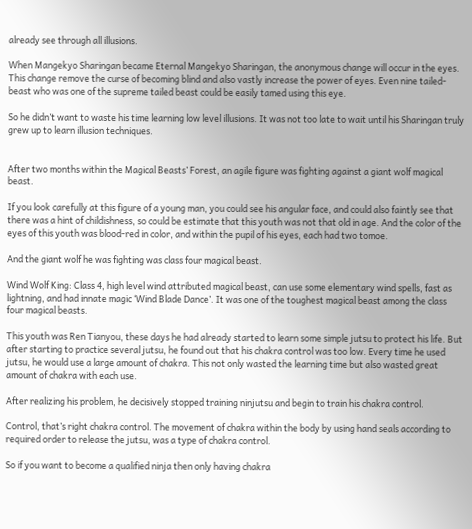already see through all illusions.

When Mangekyo Sharingan became Eternal Mangekyo Sharingan, the anonymous change will occur in the eyes. This change remove the curse of becoming blind and also vastly increase the power of eyes. Even nine tailed-beast who was one of the supreme tailed beast could be easily tamed using this eye.

So he didn’t want to waste his time learning low level illusions. It was not too late to wait until his Sharingan truly grew up to learn illusion techniques.


After two months within the Magical Beasts’ Forest, an agile figure was fighting against a giant wolf magical beast.

If you look carefully at this figure of a young man, you could see his angular face, and could also faintly see that there was a hint of childishness, so could be estimate that this youth was not that old in age. And the color of the eyes of this youth was blood-red in color, and within the pupil of his eyes, each had two tomoe.

And the giant wolf he was fighting was class four magical beast.

Wind Wolf King: Class 4, high level wind attributed magical beast, can use some elementary wind spells, fast as lightning, and had innate magic ‘Wind Blade Dance’. It was one of the toughest magical beast among the class four magical beasts.

This youth was Ren Tianyou, these days he had already started to learn some simple jutsu to protect his life. But after starting to practice several jutsu, he found out that his chakra control was too low. Every time he used jutsu, he would use a large amount of chakra. This not only wasted the learning time but also wasted great amount of chakra with each use.

After realizing his problem, he decisively stopped training ninjutsu and begin to train his chakra control.

Control, that’s right chakra control. The movement of chakra within the body by using hand seals according to required order to release the jutsu, was a type of chakra control.

So if you want to become a qualified ninja then only having chakra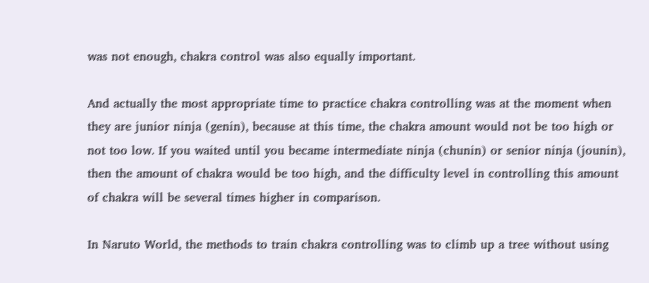was not enough, chakra control was also equally important.

And actually the most appropriate time to practice chakra controlling was at the moment when they are junior ninja (genin), because at this time, the chakra amount would not be too high or not too low. If you waited until you became intermediate ninja (chunin) or senior ninja (jounin), then the amount of chakra would be too high, and the difficulty level in controlling this amount of chakra will be several times higher in comparison.

In Naruto World, the methods to train chakra controlling was to climb up a tree without using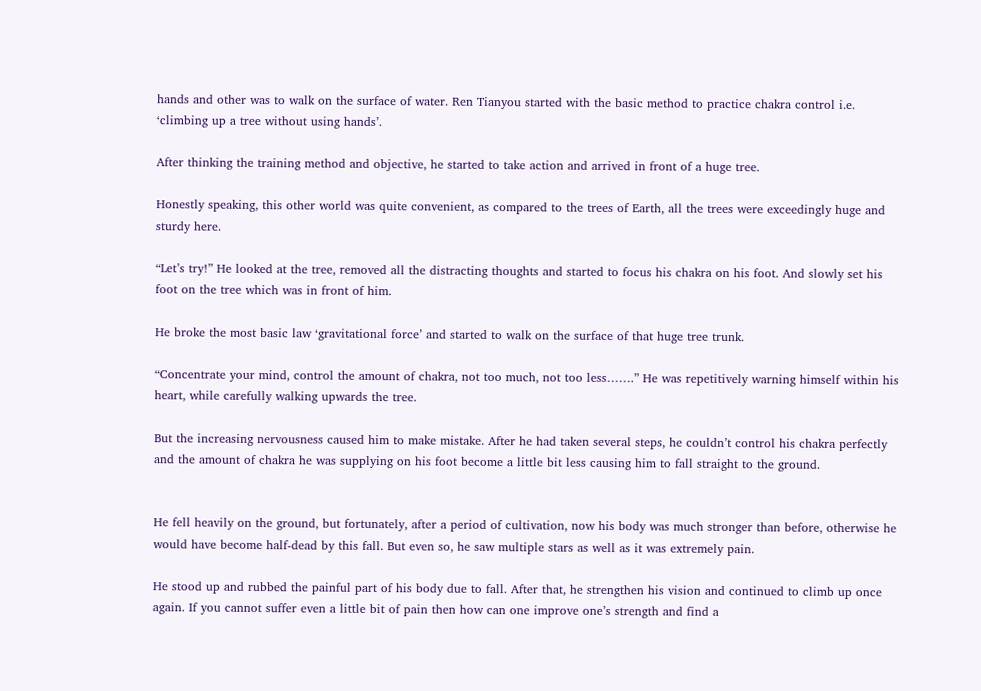hands and other was to walk on the surface of water. Ren Tianyou started with the basic method to practice chakra control i.e. ‘climbing up a tree without using hands’.

After thinking the training method and objective, he started to take action and arrived in front of a huge tree.

Honestly speaking, this other world was quite convenient, as compared to the trees of Earth, all the trees were exceedingly huge and sturdy here.

“Let’s try!” He looked at the tree, removed all the distracting thoughts and started to focus his chakra on his foot. And slowly set his foot on the tree which was in front of him.

He broke the most basic law ‘gravitational force’ and started to walk on the surface of that huge tree trunk.

“Concentrate your mind, control the amount of chakra, not too much, not too less…….” He was repetitively warning himself within his heart, while carefully walking upwards the tree.

But the increasing nervousness caused him to make mistake. After he had taken several steps, he couldn’t control his chakra perfectly and the amount of chakra he was supplying on his foot become a little bit less causing him to fall straight to the ground.


He fell heavily on the ground, but fortunately, after a period of cultivation, now his body was much stronger than before, otherwise he would have become half-dead by this fall. But even so, he saw multiple stars as well as it was extremely pain.

He stood up and rubbed the painful part of his body due to fall. After that, he strengthen his vision and continued to climb up once again. If you cannot suffer even a little bit of pain then how can one improve one’s strength and find a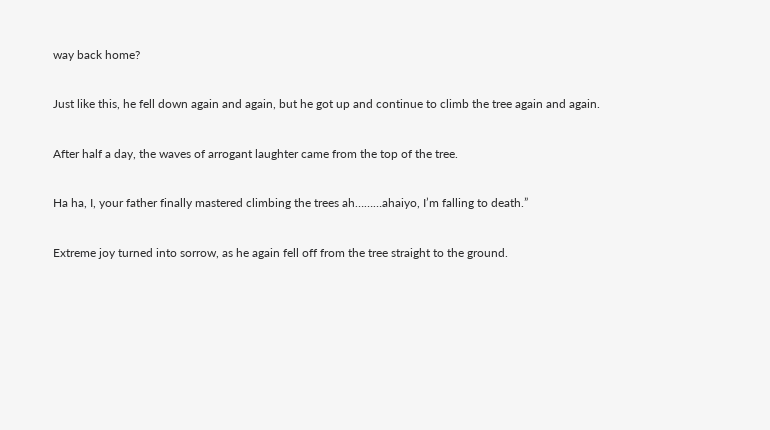way back home?

Just like this, he fell down again and again, but he got up and continue to climb the tree again and again.

After half a day, the waves of arrogant laughter came from the top of the tree.

Ha ha, I, your father finally mastered climbing the trees ah………ahaiyo, I’m falling to death.”

Extreme joy turned into sorrow, as he again fell off from the tree straight to the ground.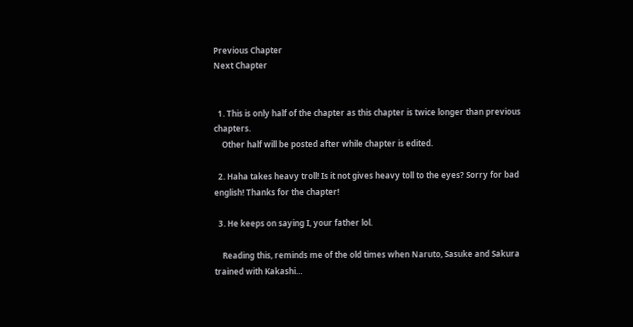Previous Chapter
Next Chapter


  1. This is only half of the chapter as this chapter is twice longer than previous chapters.
    Other half will be posted after while chapter is edited.

  2. Haha takes heavy troll! Is it not gives heavy toll to the eyes? Sorry for bad english! Thanks for the chapter!

  3. He keeps on saying I, your father lol.

    Reading this, reminds me of the old times when Naruto, Sasuke and Sakura trained with Kakashi…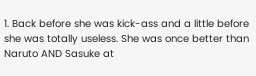1. Back before she was kick-ass and a little before she was totally useless. She was once better than Naruto AND Sasuke at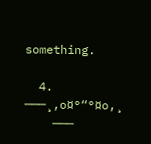something.

  4. ───¸,o¤°“°¤o,¸
    ───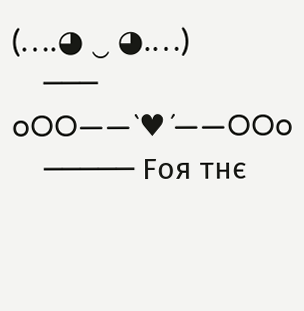(….◕ ‿ ◕.…)
    ─── oOO——`♥´——OOo
    ───── Foя тнє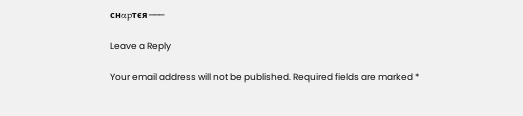cнαpтєя ───

Leave a Reply

Your email address will not be published. Required fields are marked *